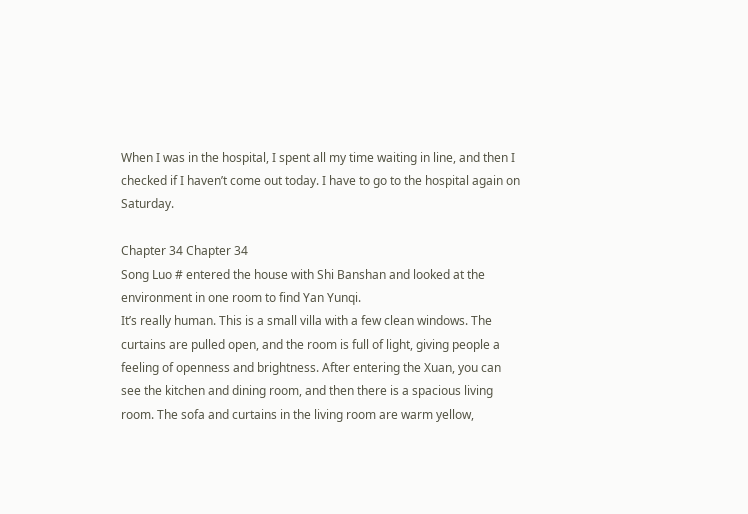When I was in the hospital, I spent all my time waiting in line, and then I checked if I haven’t come out today. I have to go to the hospital again on Saturday.

Chapter 34 Chapter 34
Song Luo # entered the house with Shi Banshan and looked at the environment in one room to find Yan Yunqi.
It’s really human. This is a small villa with a few clean windows. The curtains are pulled open, and the room is full of light, giving people a feeling of openness and brightness. After entering the Xuan, you can see the kitchen and dining room, and then there is a spacious living room. The sofa and curtains in the living room are warm yellow,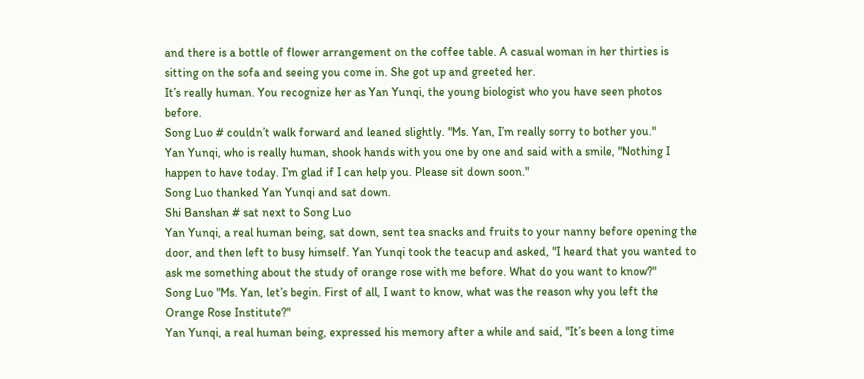and there is a bottle of flower arrangement on the coffee table. A casual woman in her thirties is sitting on the sofa and seeing you come in. She got up and greeted her.
It’s really human. You recognize her as Yan Yunqi, the young biologist who you have seen photos before.
Song Luo # couldn’t walk forward and leaned slightly. "Ms. Yan, I’m really sorry to bother you."
Yan Yunqi, who is really human, shook hands with you one by one and said with a smile, "Nothing I happen to have today. I’m glad if I can help you. Please sit down soon."
Song Luo thanked Yan Yunqi and sat down.
Shi Banshan # sat next to Song Luo
Yan Yunqi, a real human being, sat down, sent tea snacks and fruits to your nanny before opening the door, and then left to busy himself. Yan Yunqi took the teacup and asked, "I heard that you wanted to ask me something about the study of orange rose with me before. What do you want to know?"
Song Luo "Ms. Yan, let’s begin. First of all, I want to know, what was the reason why you left the Orange Rose Institute?"
Yan Yunqi, a real human being, expressed his memory after a while and said, "It’s been a long time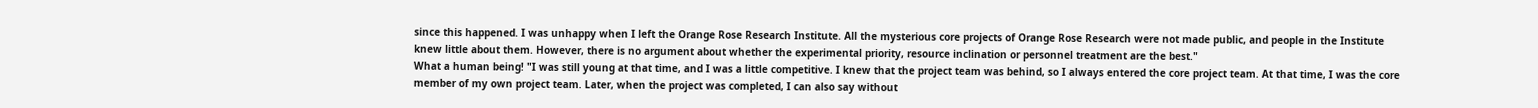since this happened. I was unhappy when I left the Orange Rose Research Institute. All the mysterious core projects of Orange Rose Research were not made public, and people in the Institute knew little about them. However, there is no argument about whether the experimental priority, resource inclination or personnel treatment are the best."
What a human being! "I was still young at that time, and I was a little competitive. I knew that the project team was behind, so I always entered the core project team. At that time, I was the core member of my own project team. Later, when the project was completed, I can also say without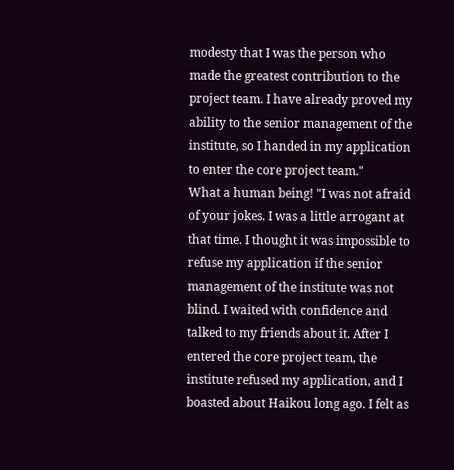modesty that I was the person who made the greatest contribution to the project team. I have already proved my ability to the senior management of the institute, so I handed in my application to enter the core project team."
What a human being! "I was not afraid of your jokes. I was a little arrogant at that time. I thought it was impossible to refuse my application if the senior management of the institute was not blind. I waited with confidence and talked to my friends about it. After I entered the core project team, the institute refused my application, and I boasted about Haikou long ago. I felt as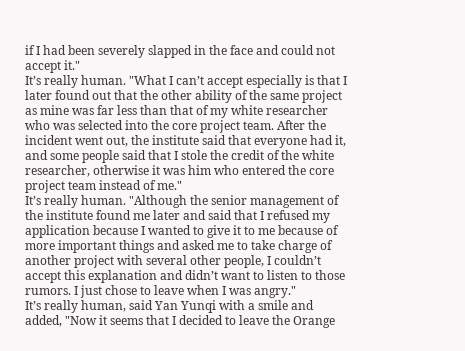if I had been severely slapped in the face and could not accept it."
It’s really human. "What I can’t accept especially is that I later found out that the other ability of the same project as mine was far less than that of my white researcher who was selected into the core project team. After the incident went out, the institute said that everyone had it, and some people said that I stole the credit of the white researcher, otherwise it was him who entered the core project team instead of me."
It’s really human. "Although the senior management of the institute found me later and said that I refused my application because I wanted to give it to me because of more important things and asked me to take charge of another project with several other people, I couldn’t accept this explanation and didn’t want to listen to those rumors. I just chose to leave when I was angry."
It’s really human, said Yan Yunqi with a smile and added, "Now it seems that I decided to leave the Orange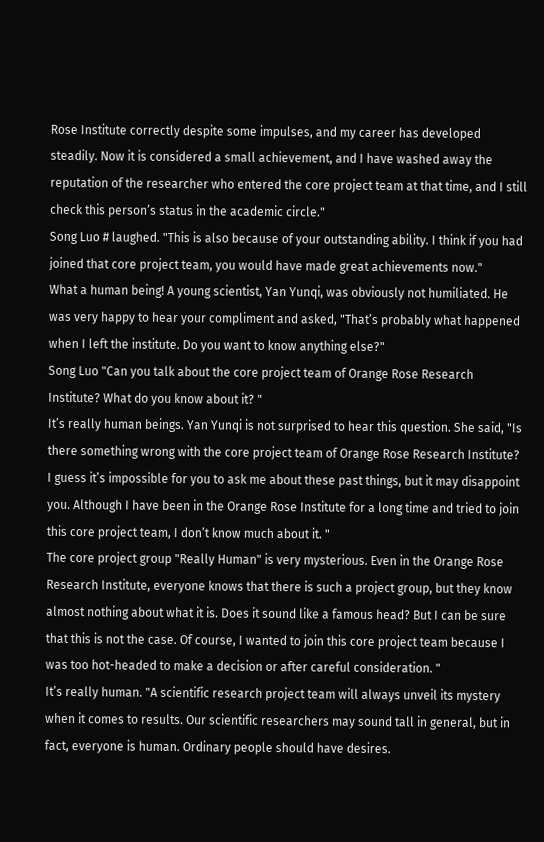Rose Institute correctly despite some impulses, and my career has developed steadily. Now it is considered a small achievement, and I have washed away the reputation of the researcher who entered the core project team at that time, and I still check this person’s status in the academic circle."
Song Luo # laughed. "This is also because of your outstanding ability. I think if you had joined that core project team, you would have made great achievements now."
What a human being! A young scientist, Yan Yunqi, was obviously not humiliated. He was very happy to hear your compliment and asked, "That’s probably what happened when I left the institute. Do you want to know anything else?"
Song Luo "Can you talk about the core project team of Orange Rose Research Institute? What do you know about it? "
It’s really human beings. Yan Yunqi is not surprised to hear this question. She said, "Is there something wrong with the core project team of Orange Rose Research Institute? I guess it’s impossible for you to ask me about these past things, but it may disappoint you. Although I have been in the Orange Rose Institute for a long time and tried to join this core project team, I don’t know much about it. "
The core project group "Really Human" is very mysterious. Even in the Orange Rose Research Institute, everyone knows that there is such a project group, but they know almost nothing about what it is. Does it sound like a famous head? But I can be sure that this is not the case. Of course, I wanted to join this core project team because I was too hot-headed to make a decision or after careful consideration. "
It’s really human. "A scientific research project team will always unveil its mystery when it comes to results. Our scientific researchers may sound tall in general, but in fact, everyone is human. Ordinary people should have desires.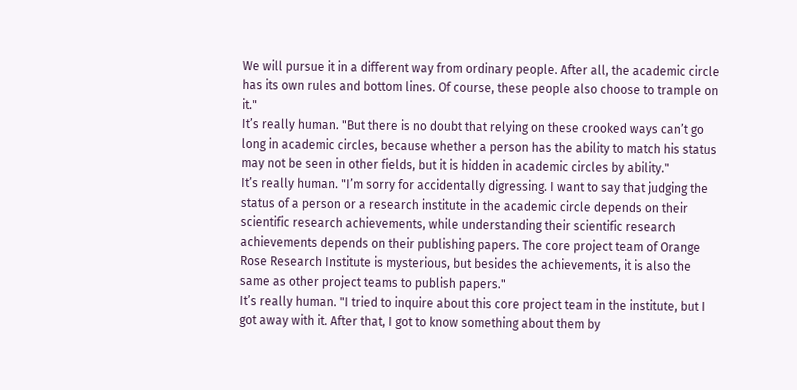We will pursue it in a different way from ordinary people. After all, the academic circle has its own rules and bottom lines. Of course, these people also choose to trample on it."
It’s really human. "But there is no doubt that relying on these crooked ways can’t go long in academic circles, because whether a person has the ability to match his status may not be seen in other fields, but it is hidden in academic circles by ability."
It’s really human. "I’m sorry for accidentally digressing. I want to say that judging the status of a person or a research institute in the academic circle depends on their scientific research achievements, while understanding their scientific research achievements depends on their publishing papers. The core project team of Orange Rose Research Institute is mysterious, but besides the achievements, it is also the same as other project teams to publish papers."
It’s really human. "I tried to inquire about this core project team in the institute, but I got away with it. After that, I got to know something about them by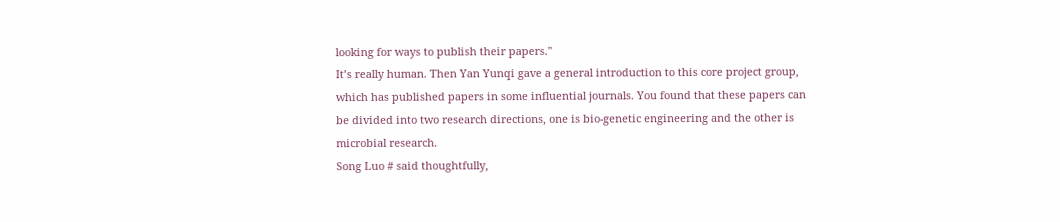looking for ways to publish their papers."
It’s really human. Then Yan Yunqi gave a general introduction to this core project group, which has published papers in some influential journals. You found that these papers can be divided into two research directions, one is bio-genetic engineering and the other is microbial research.
Song Luo # said thoughtfully,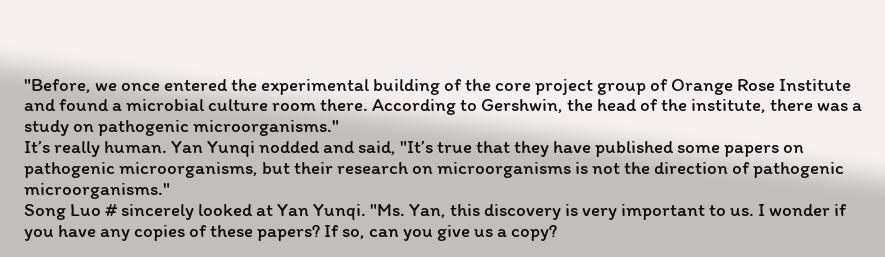"Before, we once entered the experimental building of the core project group of Orange Rose Institute and found a microbial culture room there. According to Gershwin, the head of the institute, there was a study on pathogenic microorganisms."
It’s really human. Yan Yunqi nodded and said, "It’s true that they have published some papers on pathogenic microorganisms, but their research on microorganisms is not the direction of pathogenic microorganisms."
Song Luo # sincerely looked at Yan Yunqi. "Ms. Yan, this discovery is very important to us. I wonder if you have any copies of these papers? If so, can you give us a copy?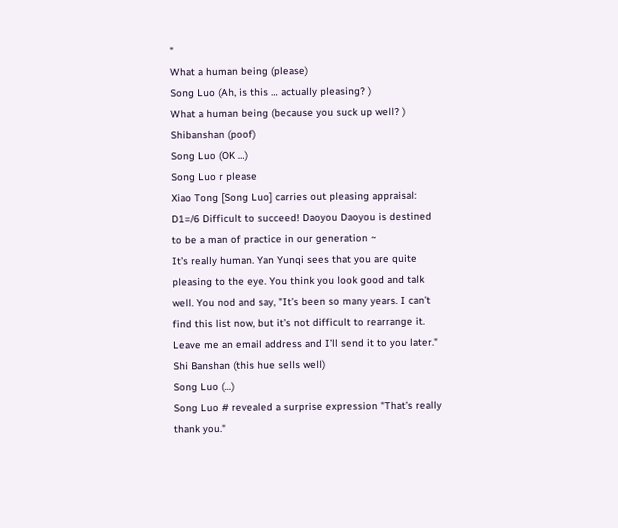"
What a human being (please)
Song Luo (Ah, is this … actually pleasing? )
What a human being (because you suck up well? )
Shibanshan (poof)
Song Luo (OK …)
Song Luo r please
Xiao Tong [Song Luo] carries out pleasing appraisal: D1=/6 Difficult to succeed! Daoyou Daoyou is destined to be a man of practice in our generation ~
It’s really human. Yan Yunqi sees that you are quite pleasing to the eye. You think you look good and talk well. You nod and say, "It’s been so many years. I can’t find this list now, but it’s not difficult to rearrange it. Leave me an email address and I’ll send it to you later."
Shi Banshan (this hue sells well)
Song Luo (…)
Song Luo # revealed a surprise expression "That’s really thank you."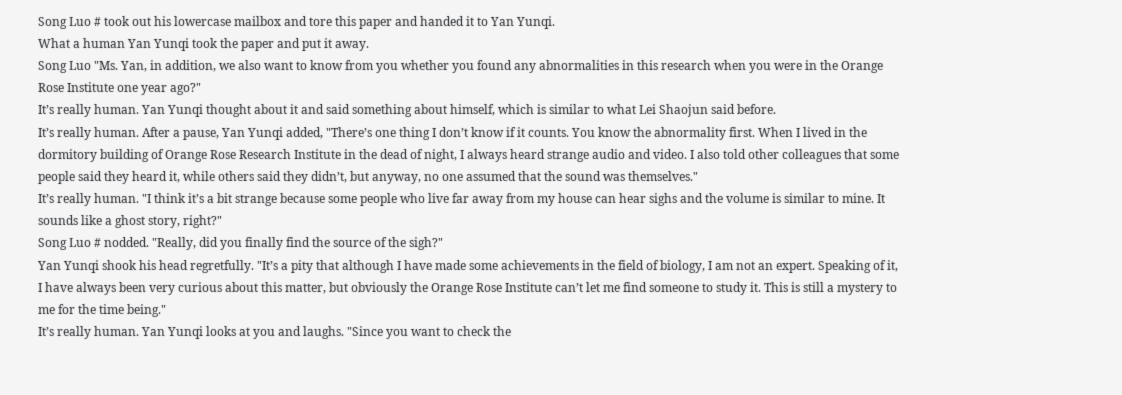Song Luo # took out his lowercase mailbox and tore this paper and handed it to Yan Yunqi.
What a human Yan Yunqi took the paper and put it away.
Song Luo "Ms. Yan, in addition, we also want to know from you whether you found any abnormalities in this research when you were in the Orange Rose Institute one year ago?"
It’s really human. Yan Yunqi thought about it and said something about himself, which is similar to what Lei Shaojun said before.
It’s really human. After a pause, Yan Yunqi added, "There’s one thing I don’t know if it counts. You know the abnormality first. When I lived in the dormitory building of Orange Rose Research Institute in the dead of night, I always heard strange audio and video. I also told other colleagues that some people said they heard it, while others said they didn’t, but anyway, no one assumed that the sound was themselves."
It’s really human. "I think it’s a bit strange because some people who live far away from my house can hear sighs and the volume is similar to mine. It sounds like a ghost story, right?"
Song Luo # nodded. "Really, did you finally find the source of the sigh?"
Yan Yunqi shook his head regretfully. "It’s a pity that although I have made some achievements in the field of biology, I am not an expert. Speaking of it, I have always been very curious about this matter, but obviously the Orange Rose Institute can’t let me find someone to study it. This is still a mystery to me for the time being."
It’s really human. Yan Yunqi looks at you and laughs. "Since you want to check the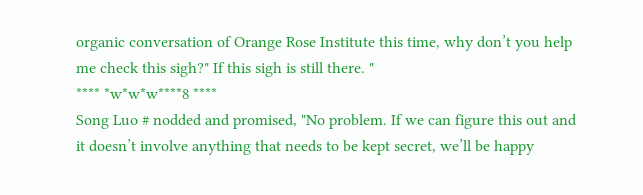organic conversation of Orange Rose Institute this time, why don’t you help me check this sigh?" If this sigh is still there. "
**** *w*w*w****8 ****
Song Luo # nodded and promised, "No problem. If we can figure this out and it doesn’t involve anything that needs to be kept secret, we’ll be happy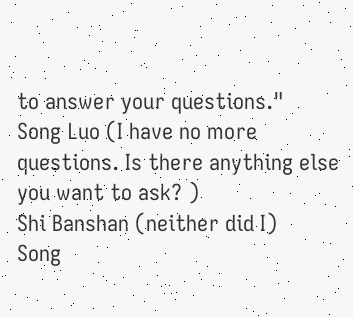to answer your questions."
Song Luo (I have no more questions. Is there anything else you want to ask? )
Shi Banshan (neither did I)
Song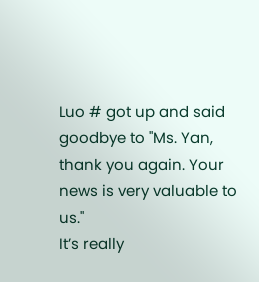Luo # got up and said goodbye to "Ms. Yan, thank you again. Your news is very valuable to us."
It’s really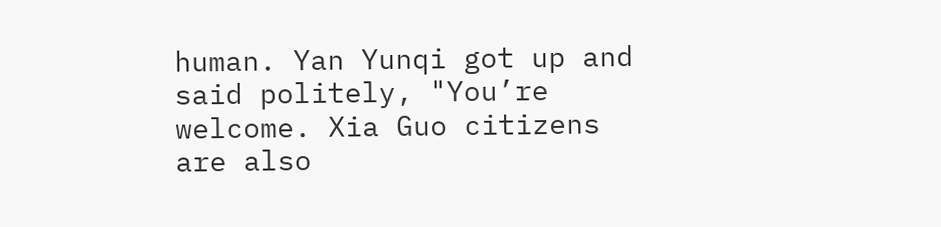human. Yan Yunqi got up and said politely, "You’re welcome. Xia Guo citizens are also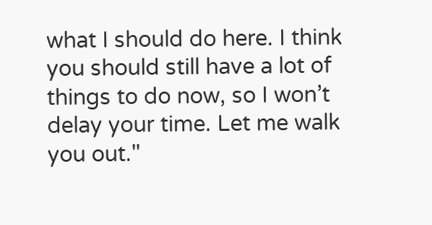what I should do here. I think you should still have a lot of things to do now, so I won’t delay your time. Let me walk you out."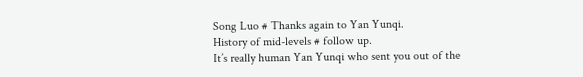Song Luo # Thanks again to Yan Yunqi.
History of mid-levels # follow up.
It’s really human Yan Yunqi who sent you out of the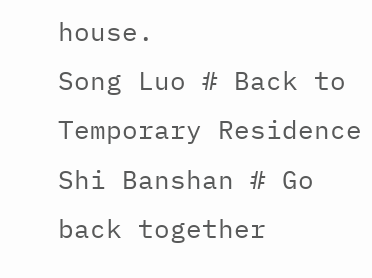house.
Song Luo # Back to Temporary Residence
Shi Banshan # Go back together